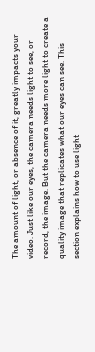The amount of light, or absence of it, greatly impacts your video. Just like our eyes, the camera needs light to see, or record, the image. But the camera needs more light to create a quality image that replicates what our eyes can see. This section explains how to use light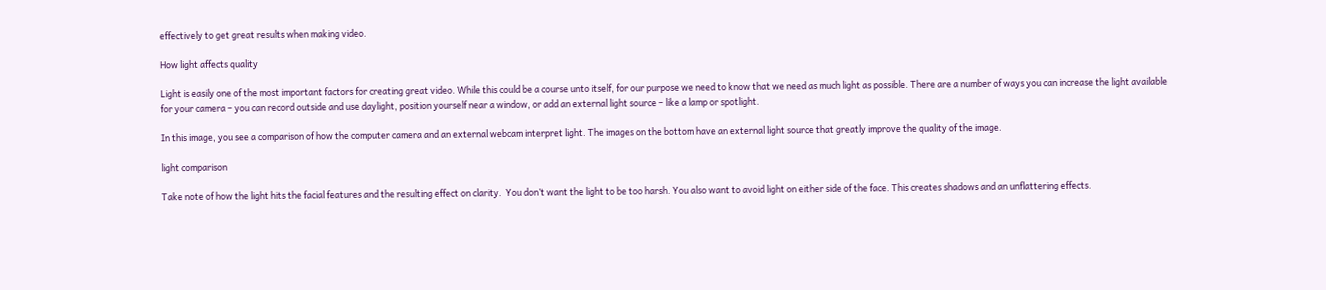effectively to get great results when making video.

How light affects quality

Light is easily one of the most important factors for creating great video. While this could be a course unto itself, for our purpose we need to know that we need as much light as possible. There are a number of ways you can increase the light available for your camera – you can record outside and use daylight, position yourself near a window, or add an external light source – like a lamp or spotlight.

In this image, you see a comparison of how the computer camera and an external webcam interpret light. The images on the bottom have an external light source that greatly improve the quality of the image.

light comparison

Take note of how the light hits the facial features and the resulting effect on clarity.  You don’t want the light to be too harsh. You also want to avoid light on either side of the face. This creates shadows and an unflattering effects.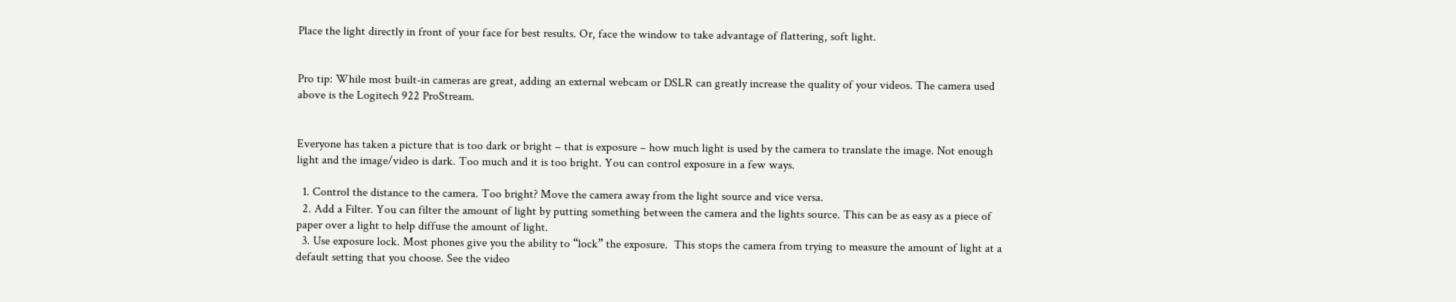Place the light directly in front of your face for best results. Or, face the window to take advantage of flattering, soft light.


Pro tip: While most built-in cameras are great, adding an external webcam or DSLR can greatly increase the quality of your videos. The camera used above is the Logitech 922 ProStream.


Everyone has taken a picture that is too dark or bright – that is exposure – how much light is used by the camera to translate the image. Not enough light and the image/video is dark. Too much and it is too bright. You can control exposure in a few ways.

  1. Control the distance to the camera. Too bright? Move the camera away from the light source and vice versa.
  2. Add a Filter. You can filter the amount of light by putting something between the camera and the lights source. This can be as easy as a piece of paper over a light to help diffuse the amount of light.
  3. Use exposure lock. Most phones give you the ability to “lock” the exposure.  This stops the camera from trying to measure the amount of light at a default setting that you choose. See the video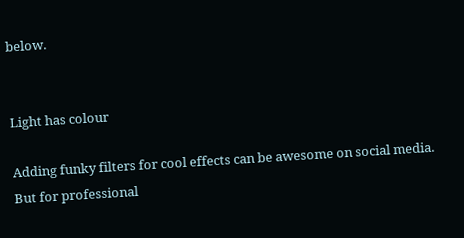below.


Light has colour

Adding funky filters for cool effects can be awesome on social media. But for professional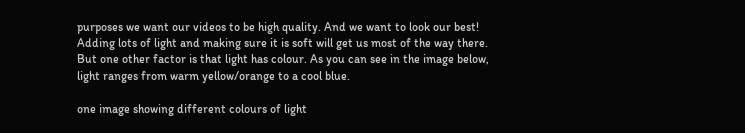purposes we want our videos to be high quality. And we want to look our best! Adding lots of light and making sure it is soft will get us most of the way there. But one other factor is that light has colour. As you can see in the image below, light ranges from warm yellow/orange to a cool blue.

one image showing different colours of light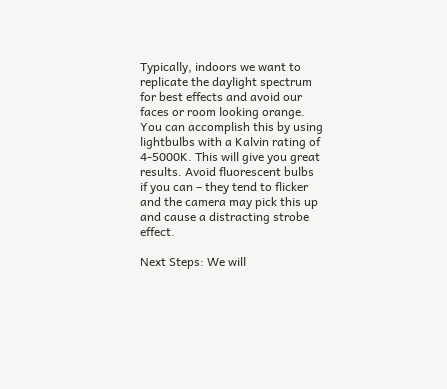Typically, indoors we want to replicate the daylight spectrum for best effects and avoid our faces or room looking orange. You can accomplish this by using lightbulbs with a Kalvin rating of 4-5000K. This will give you great results. Avoid fluorescent bulbs if you can – they tend to flicker and the camera may pick this up and cause a distracting strobe effect.

Next Steps: We will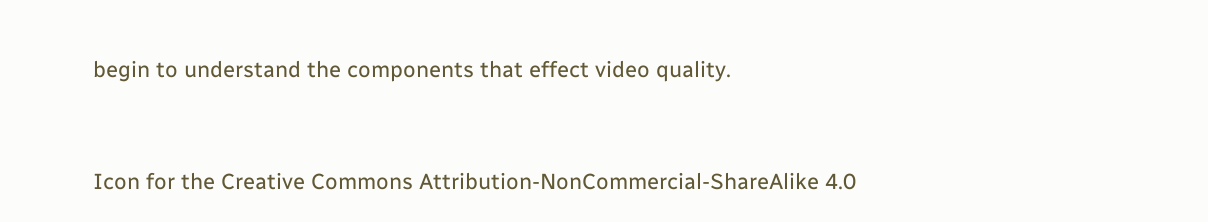begin to understand the components that effect video quality.


Icon for the Creative Commons Attribution-NonCommercial-ShareAlike 4.0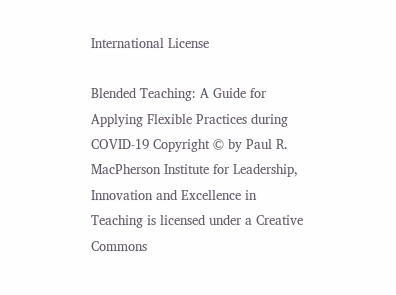International License

Blended Teaching: A Guide for Applying Flexible Practices during COVID-19 Copyright © by Paul R. MacPherson Institute for Leadership, Innovation and Excellence in Teaching is licensed under a Creative Commons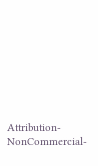Attribution-NonCommercial-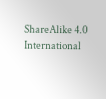ShareAlike 4.0 International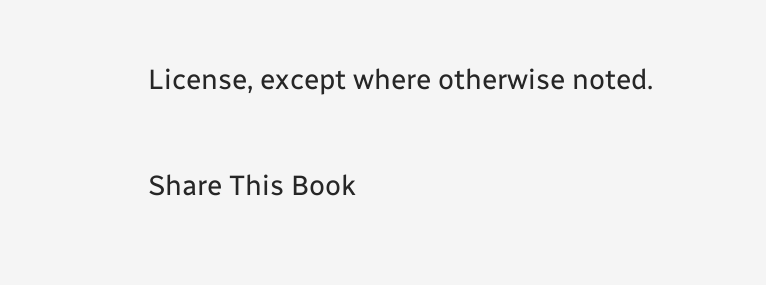License, except where otherwise noted.

Share This Book